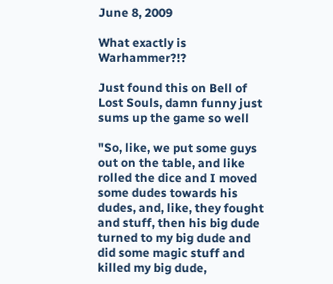June 8, 2009

What exactly is Warhammer?!?

Just found this on Bell of Lost Souls, damn funny just sums up the game so well

"So, like, we put some guys out on the table, and like rolled the dice and I moved some dudes towards his dudes, and, like, they fought and stuff, then his big dude turned to my big dude and did some magic stuff and killed my big dude,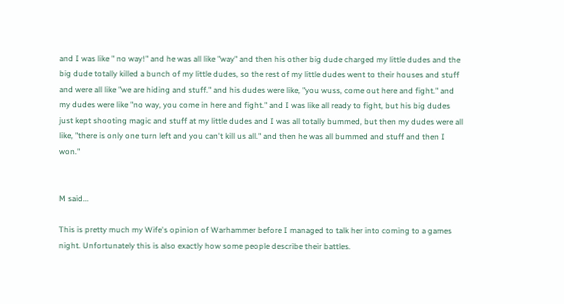and I was like " no way!" and he was all like "way" and then his other big dude charged my little dudes and the big dude totally killed a bunch of my little dudes, so the rest of my little dudes went to their houses and stuff and were all like "we are hiding and stuff." and his dudes were like, "you wuss, come out here and fight." and my dudes were like "no way, you come in here and fight." and I was like all ready to fight, but his big dudes just kept shooting magic and stuff at my little dudes and I was all totally bummed, but then my dudes were all like, "there is only one turn left and you can't kill us all." and then he was all bummed and stuff and then I won."


M said...

This is pretty much my Wife's opinion of Warhammer before I managed to talk her into coming to a games night. Unfortunately this is also exactly how some people describe their battles.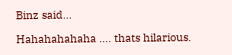Binz said...

Hahahahahaha .... thats hilarious.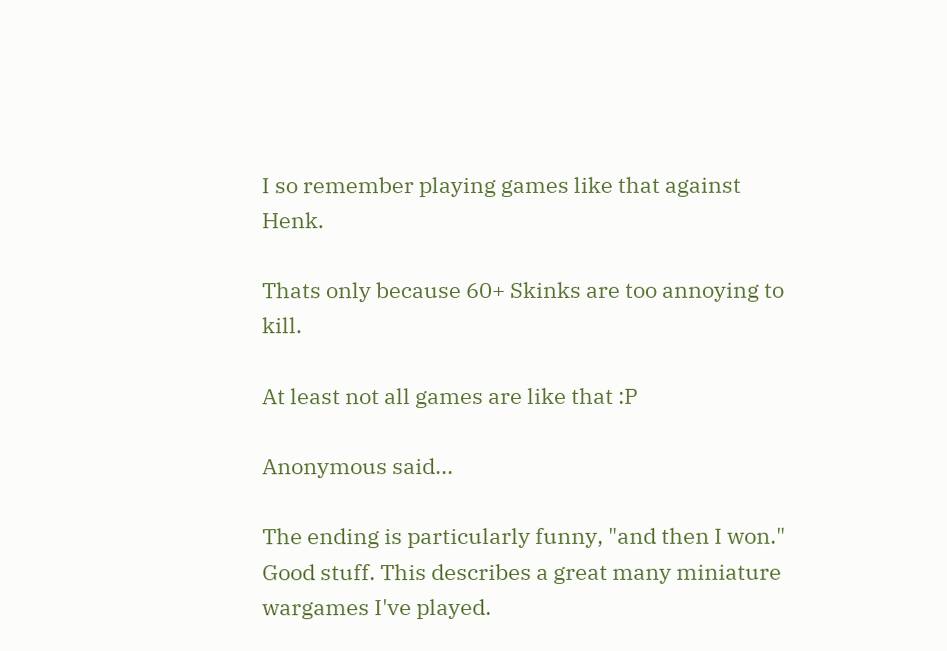I so remember playing games like that against Henk.

Thats only because 60+ Skinks are too annoying to kill.

At least not all games are like that :P

Anonymous said...

The ending is particularly funny, "and then I won." Good stuff. This describes a great many miniature wargames I've played.